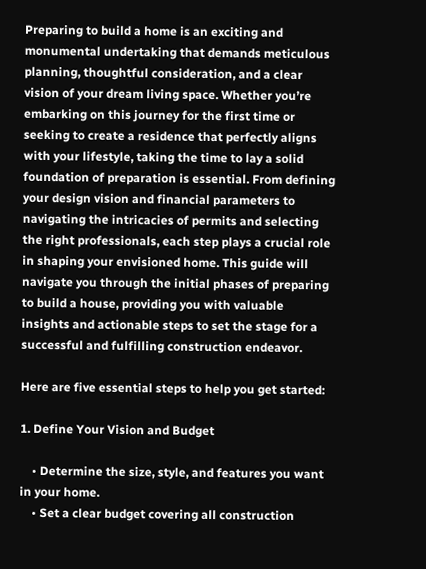Preparing to build a home is an exciting and monumental undertaking that demands meticulous planning, thoughtful consideration, and a clear vision of your dream living space. Whether you’re embarking on this journey for the first time or seeking to create a residence that perfectly aligns with your lifestyle, taking the time to lay a solid foundation of preparation is essential. From defining your design vision and financial parameters to navigating the intricacies of permits and selecting the right professionals, each step plays a crucial role in shaping your envisioned home. This guide will navigate you through the initial phases of preparing to build a house, providing you with valuable insights and actionable steps to set the stage for a successful and fulfilling construction endeavor.

Here are five essential steps to help you get started:

1. Define Your Vision and Budget

    • Determine the size, style, and features you want in your home.
    • Set a clear budget covering all construction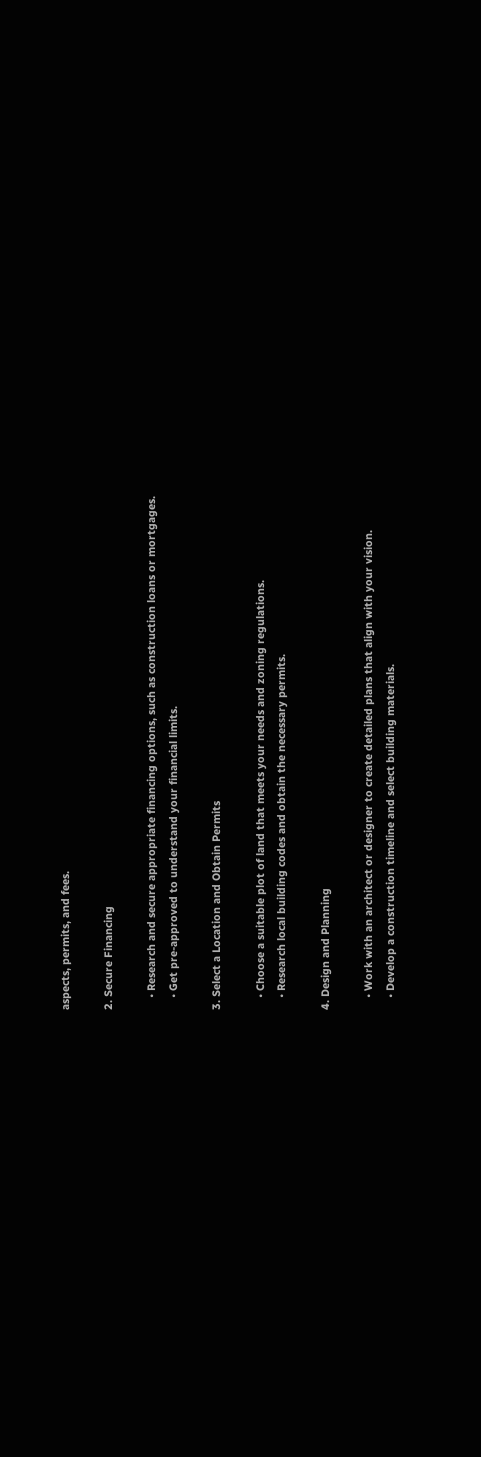aspects, permits, and fees.

2. Secure Financing

    • Research and secure appropriate financing options, such as construction loans or mortgages.
    • Get pre-approved to understand your financial limits.

3. Select a Location and Obtain Permits

    • Choose a suitable plot of land that meets your needs and zoning regulations.
    • Research local building codes and obtain the necessary permits.

4. Design and Planning

    • Work with an architect or designer to create detailed plans that align with your vision.
    • Develop a construction timeline and select building materials.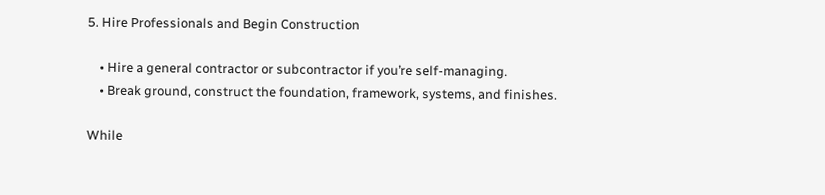5. Hire Professionals and Begin Construction

    • Hire a general contractor or subcontractor if you’re self-managing.
    • Break ground, construct the foundation, framework, systems, and finishes.

While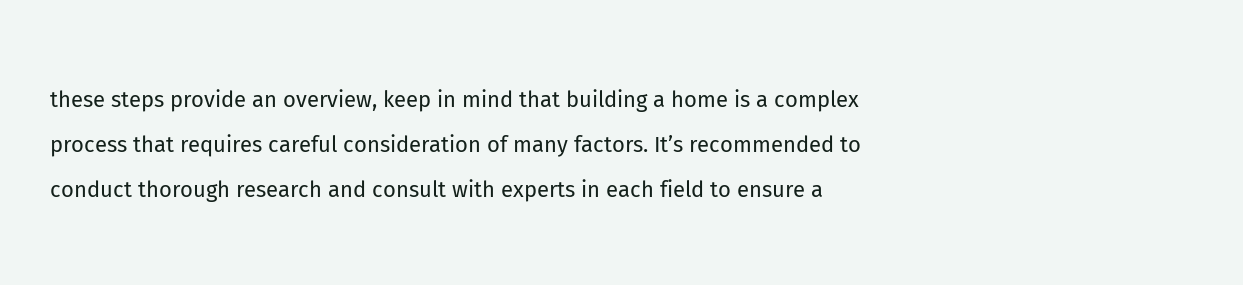these steps provide an overview, keep in mind that building a home is a complex process that requires careful consideration of many factors. It’s recommended to conduct thorough research and consult with experts in each field to ensure a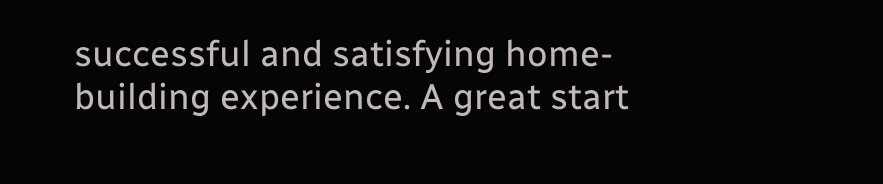successful and satisfying home-building experience. A great start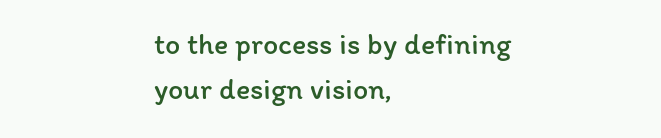to the process is by defining your design vision,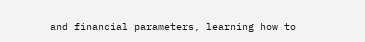and financial parameters, learning how to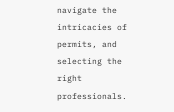navigate the intricacies of permits, and selecting the right professionals.